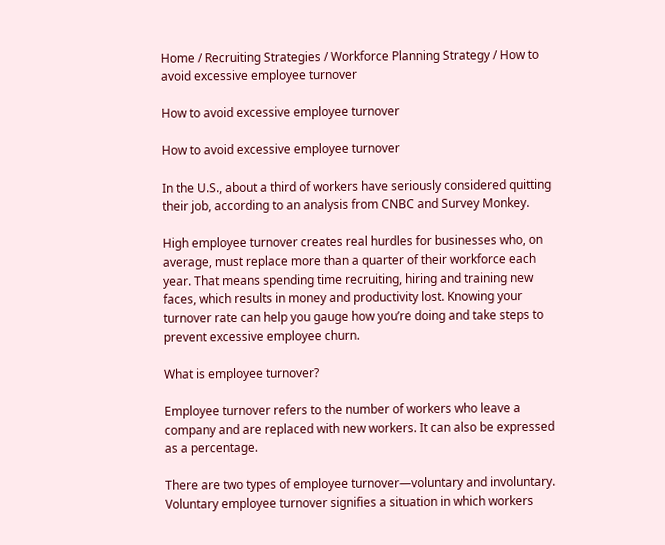Home / Recruiting Strategies / Workforce Planning Strategy / How to avoid excessive employee turnover

How to avoid excessive employee turnover

How to avoid excessive employee turnover

In the U.S., about a third of workers have seriously considered quitting their job, according to an analysis from CNBC and Survey Monkey.

High employee turnover creates real hurdles for businesses who, on average, must replace more than a quarter of their workforce each year. That means spending time recruiting, hiring and training new faces, which results in money and productivity lost. Knowing your turnover rate can help you gauge how you’re doing and take steps to prevent excessive employee churn.

What is employee turnover?

Employee turnover refers to the number of workers who leave a company and are replaced with new workers. It can also be expressed as a percentage.

There are two types of employee turnover—voluntary and involuntary. Voluntary employee turnover signifies a situation in which workers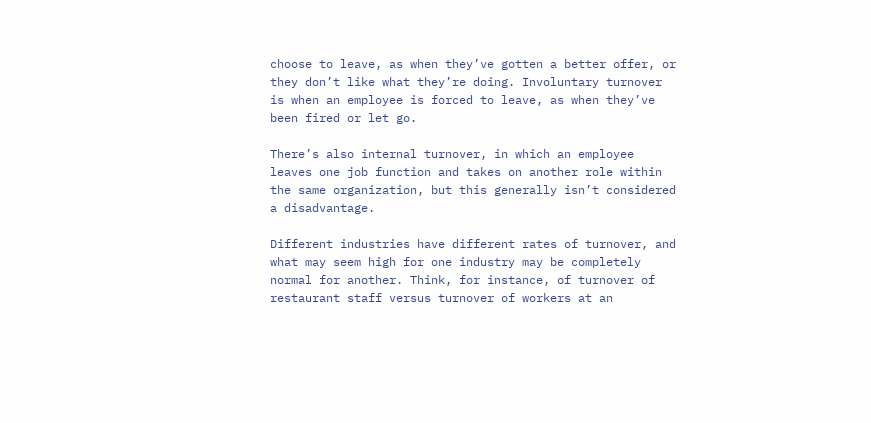choose to leave, as when they’ve gotten a better offer, or they don’t like what they’re doing. Involuntary turnover is when an employee is forced to leave, as when they’ve been fired or let go.

There’s also internal turnover, in which an employee leaves one job function and takes on another role within the same organization, but this generally isn’t considered a disadvantage.

Different industries have different rates of turnover, and what may seem high for one industry may be completely normal for another. Think, for instance, of turnover of restaurant staff versus turnover of workers at an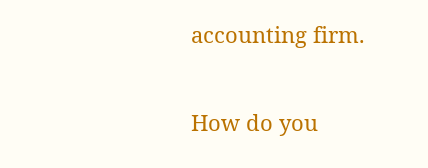accounting firm.

How do you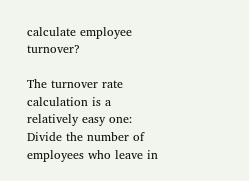calculate employee turnover?

The turnover rate calculation is a relatively easy one: Divide the number of employees who leave in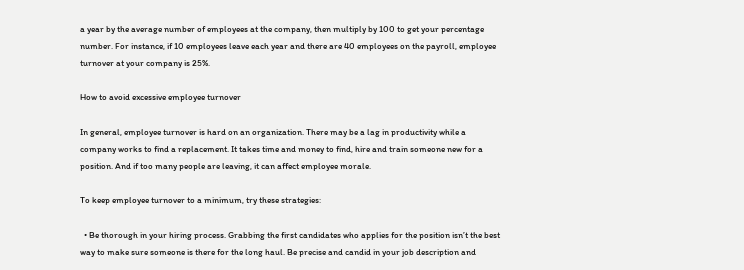a year by the average number of employees at the company, then multiply by 100 to get your percentage number. For instance, if 10 employees leave each year and there are 40 employees on the payroll, employee turnover at your company is 25%.

How to avoid excessive employee turnover

In general, employee turnover is hard on an organization. There may be a lag in productivity while a company works to find a replacement. It takes time and money to find, hire and train someone new for a position. And if too many people are leaving, it can affect employee morale.

To keep employee turnover to a minimum, try these strategies:

  • Be thorough in your hiring process. Grabbing the first candidates who applies for the position isn’t the best way to make sure someone is there for the long haul. Be precise and candid in your job description and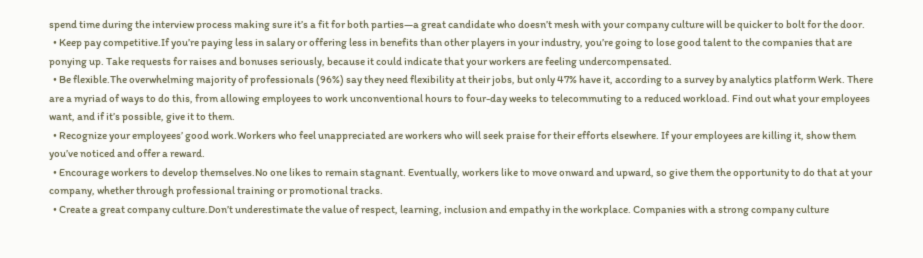spend time during the interview process making sure it’s a fit for both parties—a great candidate who doesn’t mesh with your company culture will be quicker to bolt for the door.
  • Keep pay competitive.If you’re paying less in salary or offering less in benefits than other players in your industry, you’re going to lose good talent to the companies that are ponying up. Take requests for raises and bonuses seriously, because it could indicate that your workers are feeling undercompensated.
  • Be flexible.The overwhelming majority of professionals (96%) say they need flexibility at their jobs, but only 47% have it, according to a survey by analytics platform Werk. There are a myriad of ways to do this, from allowing employees to work unconventional hours to four-day weeks to telecommuting to a reduced workload. Find out what your employees want, and if it’s possible, give it to them.
  • Recognize your employees’ good work.Workers who feel unappreciated are workers who will seek praise for their efforts elsewhere. If your employees are killing it, show them you’ve noticed and offer a reward.
  • Encourage workers to develop themselves.No one likes to remain stagnant. Eventually, workers like to move onward and upward, so give them the opportunity to do that at your company, whether through professional training or promotional tracks.
  • Create a great company culture.Don’t underestimate the value of respect, learning, inclusion and empathy in the workplace. Companies with a strong company culture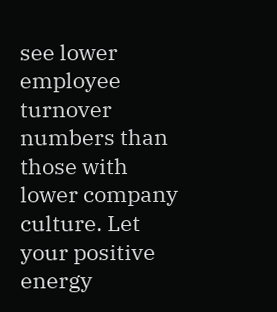see lower employee turnover numbers than those with lower company culture. Let your positive energy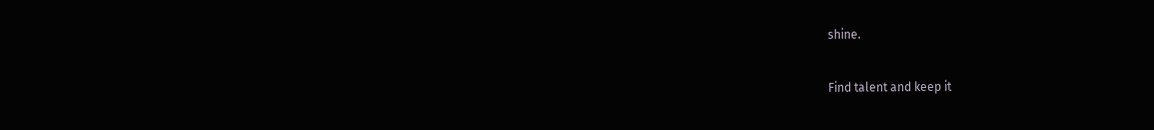shine.

Find talent and keep it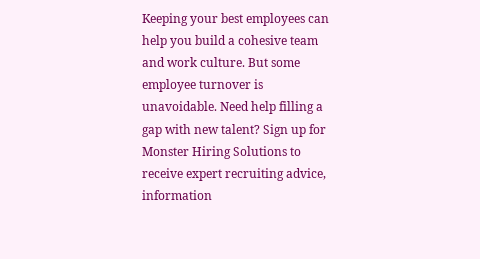Keeping your best employees can help you build a cohesive team and work culture. But some employee turnover is unavoidable. Need help filling a gap with new talent? Sign up for Monster Hiring Solutions to receive expert recruiting advice, information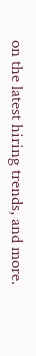on the latest hiring trends, and more.